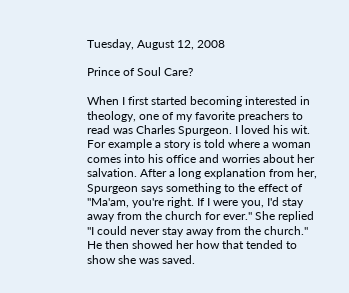Tuesday, August 12, 2008

Prince of Soul Care?

When I first started becoming interested in theology, one of my favorite preachers to read was Charles Spurgeon. I loved his wit. For example a story is told where a woman comes into his office and worries about her salvation. After a long explanation from her, Spurgeon says something to the effect of "Ma'am, you're right. If I were you, I'd stay away from the church for ever." She replied "I could never stay away from the church." He then showed her how that tended to show she was saved.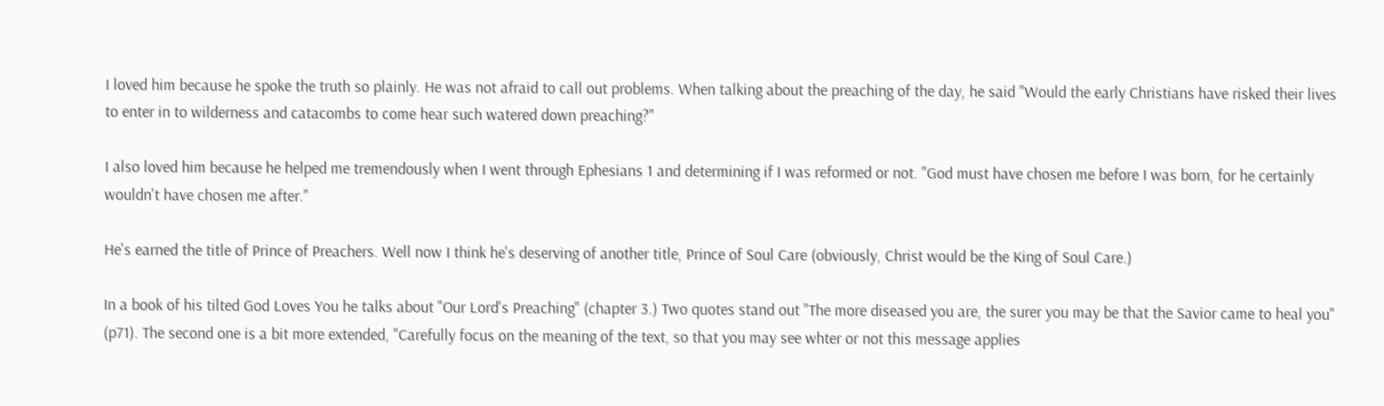I loved him because he spoke the truth so plainly. He was not afraid to call out problems. When talking about the preaching of the day, he said "Would the early Christians have risked their lives to enter in to wilderness and catacombs to come hear such watered down preaching?"

I also loved him because he helped me tremendously when I went through Ephesians 1 and determining if I was reformed or not. "God must have chosen me before I was born, for he certainly wouldn't have chosen me after."

He's earned the title of Prince of Preachers. Well now I think he's deserving of another title, Prince of Soul Care (obviously, Christ would be the King of Soul Care.)

In a book of his tilted God Loves You he talks about "Our Lord's Preaching" (chapter 3.) Two quotes stand out "The more diseased you are, the surer you may be that the Savior came to heal you" (p71). The second one is a bit more extended, "Carefully focus on the meaning of the text, so that you may see whter or not this message applies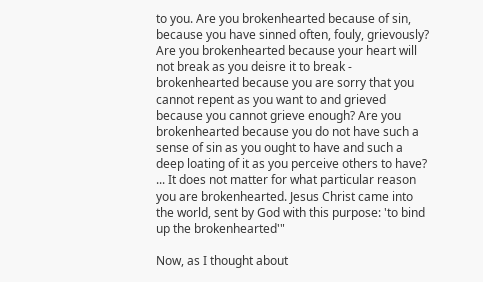to you. Are you brokenhearted because of sin, because you have sinned often, fouly, grievously? Are you brokenhearted because your heart will not break as you deisre it to break - brokenhearted because you are sorry that you cannot repent as you want to and grieved because you cannot grieve enough? Are you brokenhearted because you do not have such a sense of sin as you ought to have and such a deep loating of it as you perceive others to have? ... It does not matter for what particular reason you are brokenhearted. Jesus Christ came into the world, sent by God with this purpose: 'to bind up the brokenhearted'"

Now, as I thought about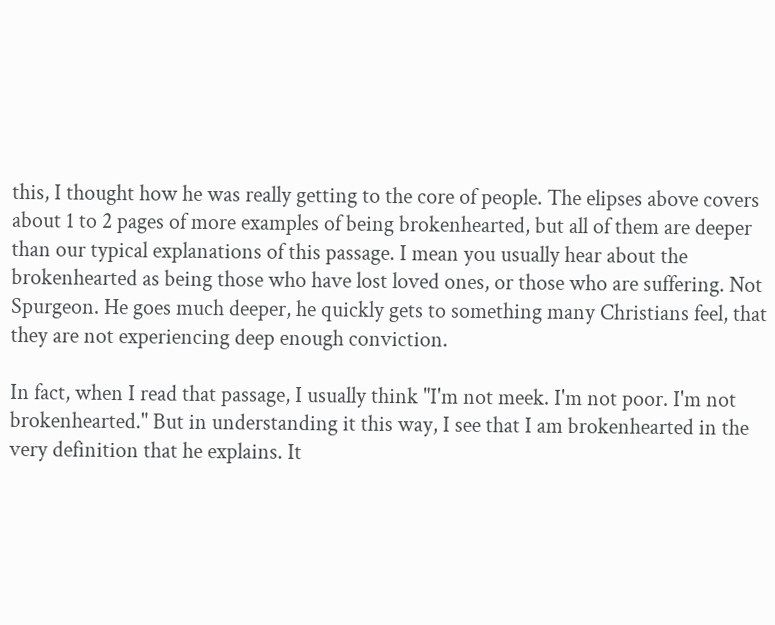this, I thought how he was really getting to the core of people. The elipses above covers about 1 to 2 pages of more examples of being brokenhearted, but all of them are deeper than our typical explanations of this passage. I mean you usually hear about the brokenhearted as being those who have lost loved ones, or those who are suffering. Not Spurgeon. He goes much deeper, he quickly gets to something many Christians feel, that they are not experiencing deep enough conviction.

In fact, when I read that passage, I usually think "I'm not meek. I'm not poor. I'm not brokenhearted." But in understanding it this way, I see that I am brokenhearted in the very definition that he explains. It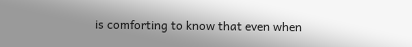is comforting to know that even when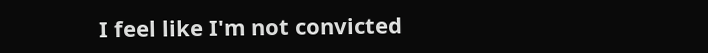I feel like I'm not convicted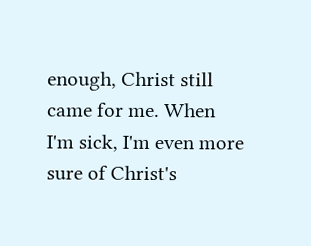enough, Christ still came for me. When I'm sick, I'm even more sure of Christ's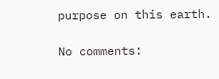purpose on this earth.

No comments: